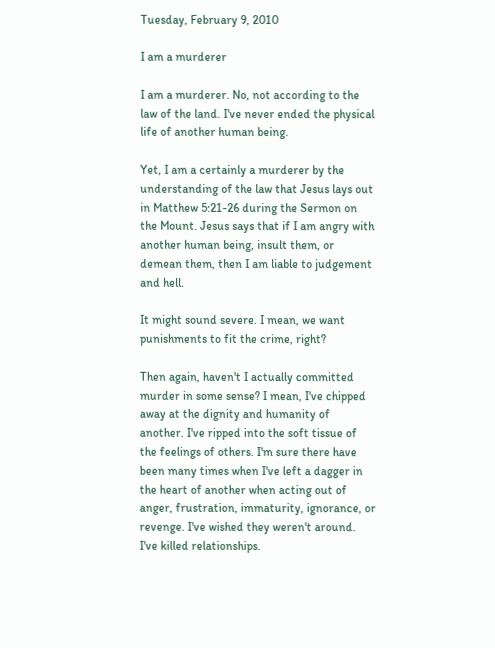Tuesday, February 9, 2010

I am a murderer

I am a murderer. No, not according to the law of the land. I've never ended the physical life of another human being.

Yet, I am a certainly a murderer by the understanding of the law that Jesus lays out in Matthew 5:21-26 during the Sermon on the Mount. Jesus says that if I am angry with another human being, insult them, or demean them, then I am liable to judgement and hell.

It might sound severe. I mean, we want punishments to fit the crime, right?

Then again, haven't I actually committed murder in some sense? I mean, I've chipped away at the dignity and humanity of another. I've ripped into the soft tissue of the feelings of others. I'm sure there have been many times when I've left a dagger in the heart of another when acting out of anger, frustration, immaturity, ignorance, or revenge. I've wished they weren't around. I've killed relationships.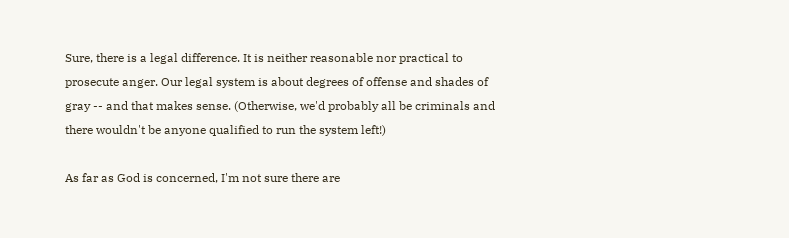Sure, there is a legal difference. It is neither reasonable nor practical to prosecute anger. Our legal system is about degrees of offense and shades of gray -- and that makes sense. (Otherwise, we'd probably all be criminals and there wouldn't be anyone qualified to run the system left!)

As far as God is concerned, I'm not sure there are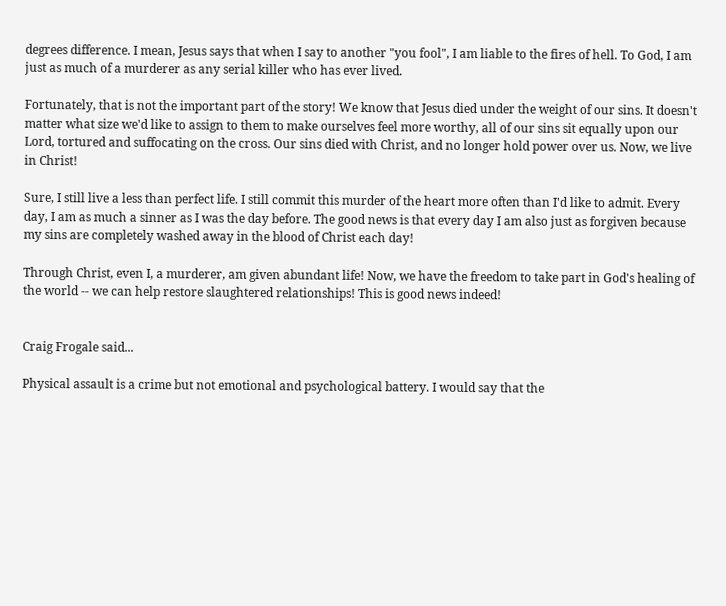degrees difference. I mean, Jesus says that when I say to another "you fool", I am liable to the fires of hell. To God, I am just as much of a murderer as any serial killer who has ever lived.

Fortunately, that is not the important part of the story! We know that Jesus died under the weight of our sins. It doesn't matter what size we'd like to assign to them to make ourselves feel more worthy, all of our sins sit equally upon our Lord, tortured and suffocating on the cross. Our sins died with Christ, and no longer hold power over us. Now, we live in Christ!

Sure, I still live a less than perfect life. I still commit this murder of the heart more often than I'd like to admit. Every day, I am as much a sinner as I was the day before. The good news is that every day I am also just as forgiven because my sins are completely washed away in the blood of Christ each day!

Through Christ, even I, a murderer, am given abundant life! Now, we have the freedom to take part in God's healing of the world -- we can help restore slaughtered relationships! This is good news indeed!


Craig Frogale said...

Physical assault is a crime but not emotional and psychological battery. I would say that the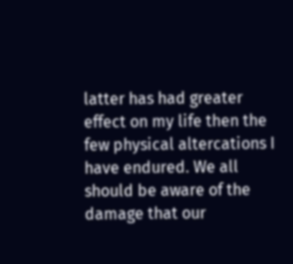latter has had greater effect on my life then the few physical altercations I have endured. We all should be aware of the damage that our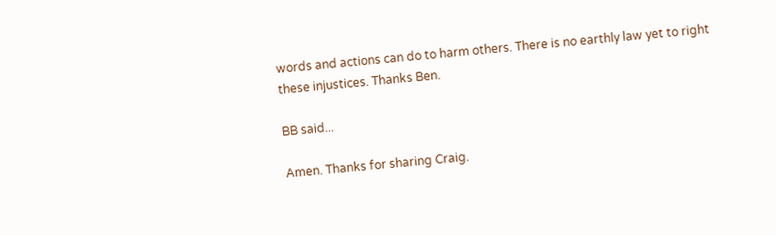words and actions can do to harm others. There is no earthly law yet to right these injustices. Thanks Ben.

BB said...

Amen. Thanks for sharing Craig.